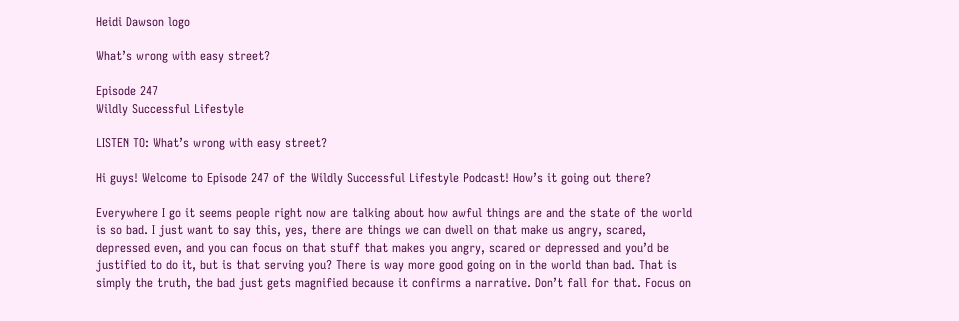Heidi Dawson logo

What’s wrong with easy street?

Episode 247
Wildly Successful Lifestyle

LISTEN TO: What’s wrong with easy street?

Hi guys! Welcome to Episode 247 of the Wildly Successful Lifestyle Podcast! How’s it going out there?

Everywhere I go it seems people right now are talking about how awful things are and the state of the world is so bad. I just want to say this, yes, there are things we can dwell on that make us angry, scared, depressed even, and you can focus on that stuff that makes you angry, scared or depressed and you’d be justified to do it, but is that serving you? There is way more good going on in the world than bad. That is simply the truth, the bad just gets magnified because it confirms a narrative. Don’t fall for that. Focus on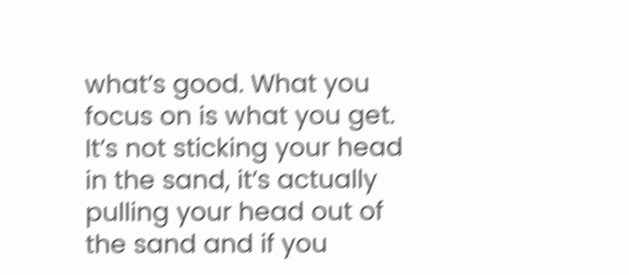what’s good. What you focus on is what you get. It’s not sticking your head in the sand, it’s actually pulling your head out of the sand and if you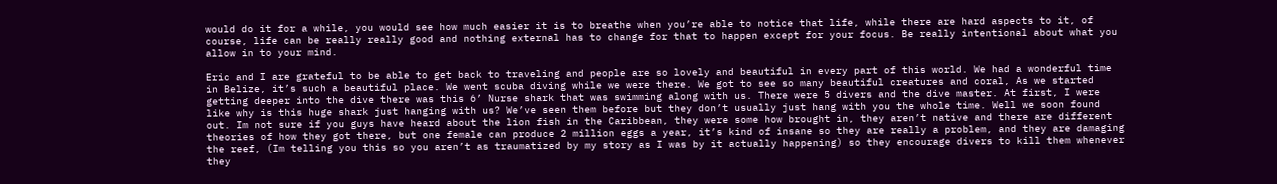would do it for a while, you would see how much easier it is to breathe when you’re able to notice that life, while there are hard aspects to it, of course, life can be really really good and nothing external has to change for that to happen except for your focus. Be really intentional about what you allow in to your mind.

Eric and I are grateful to be able to get back to traveling and people are so lovely and beautiful in every part of this world. We had a wonderful time in Belize, it’s such a beautiful place. We went scuba diving while we were there. We got to see so many beautiful creatures and coral, As we started getting deeper into the dive there was this 6’ Nurse shark that was swimming along with us. There were 5 divers and the dive master. At first, I were like why is this huge shark just hanging with us? We’ve seen them before but they don’t usually just hang with you the whole time. Well we soon found out. Im not sure if you guys have heard about the lion fish in the Caribbean, they were some how brought in, they aren’t native and there are different theories of how they got there, but one female can produce 2 million eggs a year, it’s kind of insane so they are really a problem, and they are damaging the reef, (Im telling you this so you aren’t as traumatized by my story as I was by it actually happening) so they encourage divers to kill them whenever they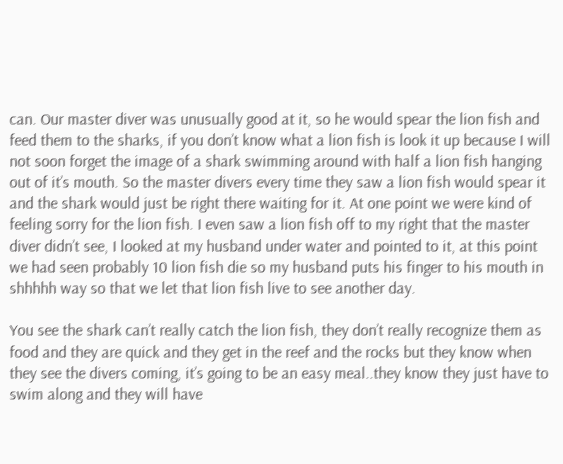can. Our master diver was unusually good at it, so he would spear the lion fish and feed them to the sharks, if you don’t know what a lion fish is look it up because I will not soon forget the image of a shark swimming around with half a lion fish hanging out of it’s mouth. So the master divers every time they saw a lion fish would spear it and the shark would just be right there waiting for it. At one point we were kind of feeling sorry for the lion fish. I even saw a lion fish off to my right that the master diver didn’t see, I looked at my husband under water and pointed to it, at this point we had seen probably 10 lion fish die so my husband puts his finger to his mouth in shhhhh way so that we let that lion fish live to see another day.

You see the shark can’t really catch the lion fish, they don’t really recognize them as food and they are quick and they get in the reef and the rocks but they know when they see the divers coming, it’s going to be an easy meal..they know they just have to swim along and they will have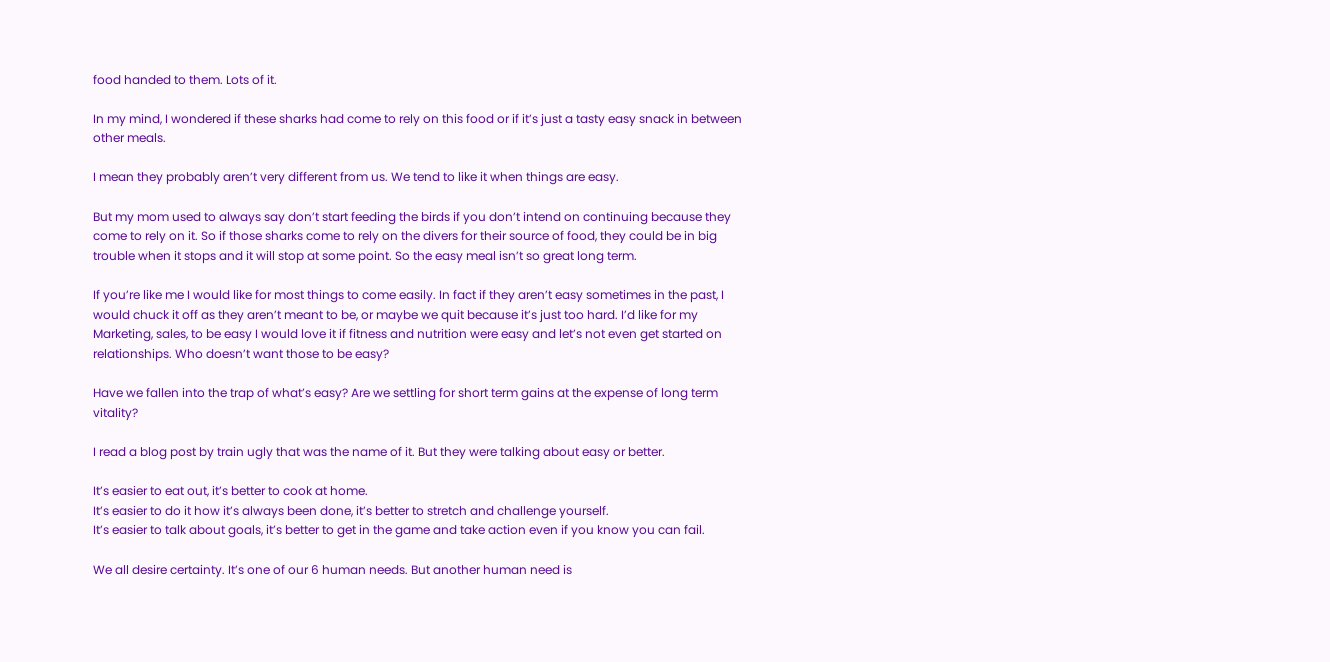food handed to them. Lots of it.

In my mind, I wondered if these sharks had come to rely on this food or if it’s just a tasty easy snack in between other meals.

I mean they probably aren’t very different from us. We tend to like it when things are easy.

But my mom used to always say don’t start feeding the birds if you don’t intend on continuing because they come to rely on it. So if those sharks come to rely on the divers for their source of food, they could be in big trouble when it stops and it will stop at some point. So the easy meal isn’t so great long term.

If you’re like me I would like for most things to come easily. In fact if they aren’t easy sometimes in the past, I would chuck it off as they aren’t meant to be, or maybe we quit because it’s just too hard. I’d like for my Marketing, sales, to be easy I would love it if fitness and nutrition were easy and let’s not even get started on relationships. Who doesn’t want those to be easy?

Have we fallen into the trap of what’s easy? Are we settling for short term gains at the expense of long term vitality?

I read a blog post by train ugly that was the name of it. But they were talking about easy or better.

It’s easier to eat out, it’s better to cook at home.
It’s easier to do it how it’s always been done, it’s better to stretch and challenge yourself.
It’s easier to talk about goals, it’s better to get in the game and take action even if you know you can fail.

We all desire certainty. It’s one of our 6 human needs. But another human need is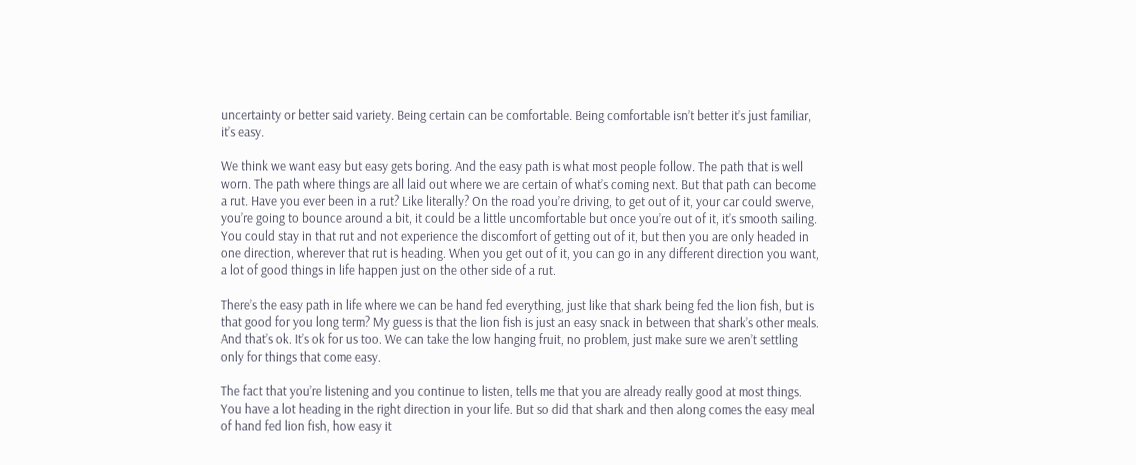uncertainty or better said variety. Being certain can be comfortable. Being comfortable isn’t better it’s just familiar, it’s easy.

We think we want easy but easy gets boring. And the easy path is what most people follow. The path that is well worn. The path where things are all laid out where we are certain of what’s coming next. But that path can become a rut. Have you ever been in a rut? Like literally? On the road you’re driving, to get out of it, your car could swerve, you’re going to bounce around a bit, it could be a little uncomfortable but once you’re out of it, it’s smooth sailing. You could stay in that rut and not experience the discomfort of getting out of it, but then you are only headed in one direction, wherever that rut is heading. When you get out of it, you can go in any different direction you want, a lot of good things in life happen just on the other side of a rut.

There’s the easy path in life where we can be hand fed everything, just like that shark being fed the lion fish, but is that good for you long term? My guess is that the lion fish is just an easy snack in between that shark’s other meals. And that’s ok. It’s ok for us too. We can take the low hanging fruit, no problem, just make sure we aren’t settling only for things that come easy.

The fact that you’re listening and you continue to listen, tells me that you are already really good at most things. You have a lot heading in the right direction in your life. But so did that shark and then along comes the easy meal of hand fed lion fish, how easy it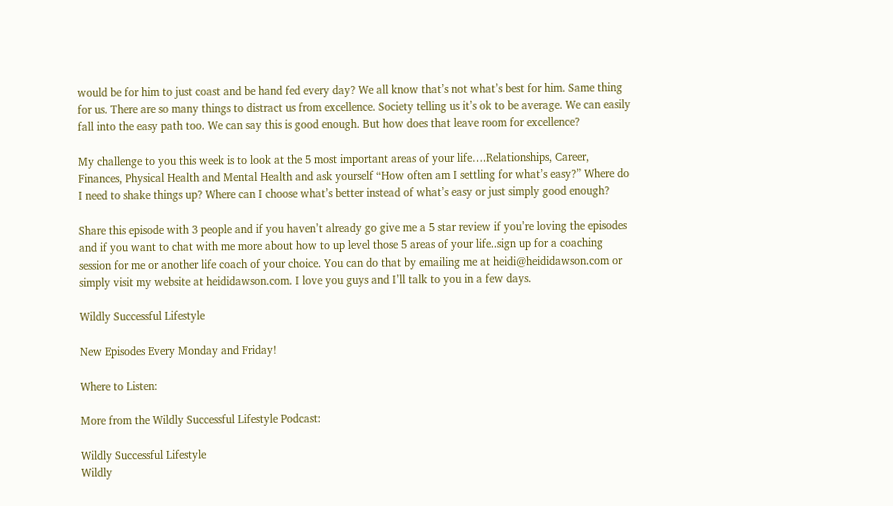would be for him to just coast and be hand fed every day? We all know that’s not what’s best for him. Same thing for us. There are so many things to distract us from excellence. Society telling us it’s ok to be average. We can easily fall into the easy path too. We can say this is good enough. But how does that leave room for excellence?

My challenge to you this week is to look at the 5 most important areas of your life….Relationships, Career, Finances, Physical Health and Mental Health and ask yourself “How often am I settling for what’s easy?” Where do I need to shake things up? Where can I choose what’s better instead of what’s easy or just simply good enough?

Share this episode with 3 people and if you haven’t already go give me a 5 star review if you’re loving the episodes and if you want to chat with me more about how to up level those 5 areas of your life..sign up for a coaching session for me or another life coach of your choice. You can do that by emailing me at heidi@heididawson.com or simply visit my website at heididawson.com. I love you guys and I’ll talk to you in a few days.

Wildly Successful Lifestyle

New Episodes Every Monday and Friday!

Where to Listen:

More from the Wildly Successful Lifestyle Podcast:

Wildly Successful Lifestyle
Wildly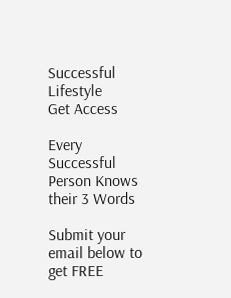Successful Lifestyle
Get Access

Every Successful Person Knows their 3 Words

Submit your email below to get FREE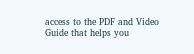access to the PDF and Video Guide that helps you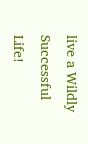live a Wildly Successful Life!